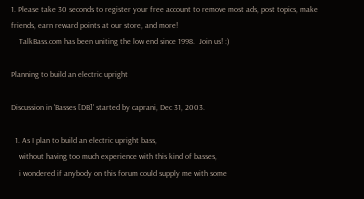1. Please take 30 seconds to register your free account to remove most ads, post topics, make friends, earn reward points at our store, and more!
    TalkBass.com has been uniting the low end since 1998.  Join us! :)

Planning to build an electric upright

Discussion in 'Basses [DB]' started by caprani, Dec 31, 2003.

  1. As I plan to build an electric upright bass,
    without having too much experience with this kind of basses,
    i wondered if anybody on this forum could supply me with some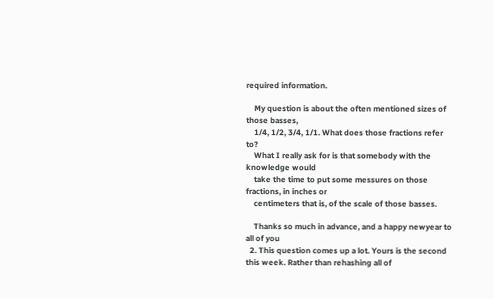required information.

    My question is about the often mentioned sizes of those basses,
    1/4, 1/2, 3/4, 1/1. What does those fractions refer to?
    What I really ask for is that somebody with the knowledge would
    take the time to put some messures on those fractions, in inches or
    centimeters that is, of the scale of those basses.

    Thanks so much in advance, and a happy newyear to all of you
  2. This question comes up a lot. Yours is the second this week. Rather than rehashing all of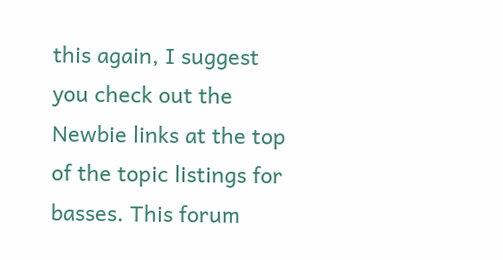this again, I suggest you check out the Newbie links at the top of the topic listings for basses. This forum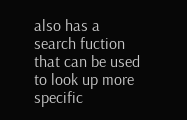also has a search fuction that can be used to look up more specific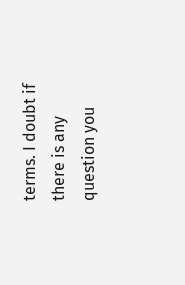terms. I doubt if there is any question you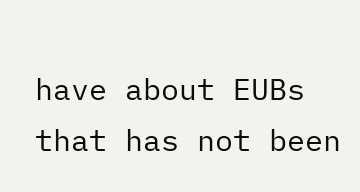have about EUBs that has not been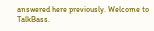answered here previously. Welcome to TalkBass.